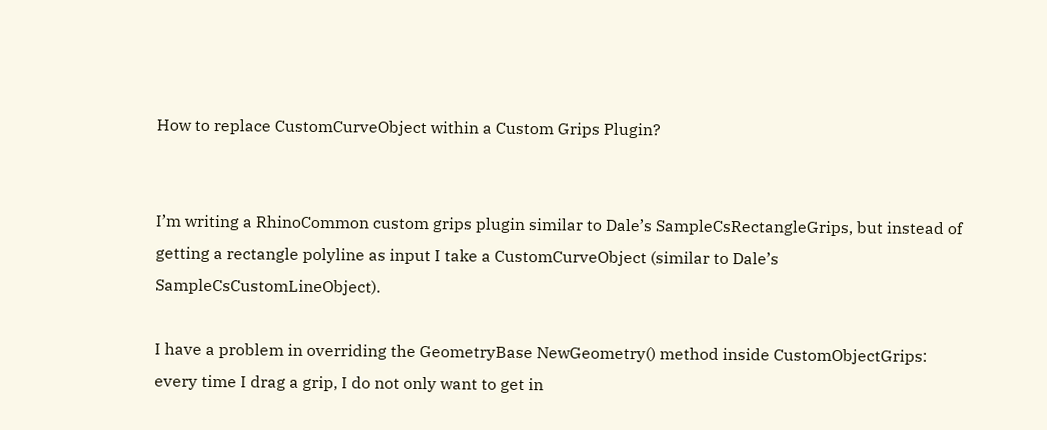How to replace CustomCurveObject within a Custom Grips Plugin?


I’m writing a RhinoCommon custom grips plugin similar to Dale’s SampleCsRectangleGrips, but instead of getting a rectangle polyline as input I take a CustomCurveObject (similar to Dale’s SampleCsCustomLineObject).

I have a problem in overriding the GeometryBase NewGeometry() method inside CustomObjectGrips: every time I drag a grip, I do not only want to get in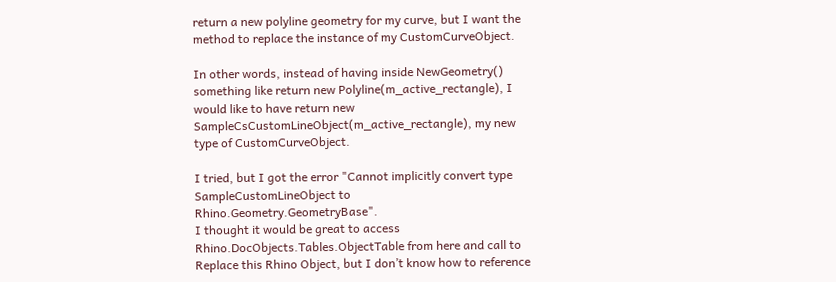return a new polyline geometry for my curve, but I want the method to replace the instance of my CustomCurveObject.

In other words, instead of having inside NewGeometry() something like return new Polyline(m_active_rectangle), I would like to have return new SampleCsCustomLineObject(m_active_rectangle), my new type of CustomCurveObject.

I tried, but I got the error "Cannot implicitly convert type SampleCustomLineObject to Rhino.Geometry.GeometryBase".
I thought it would be great to access Rhino.DocObjects.Tables.ObjectTable from here and call to Replace this Rhino Object, but I don’t know how to reference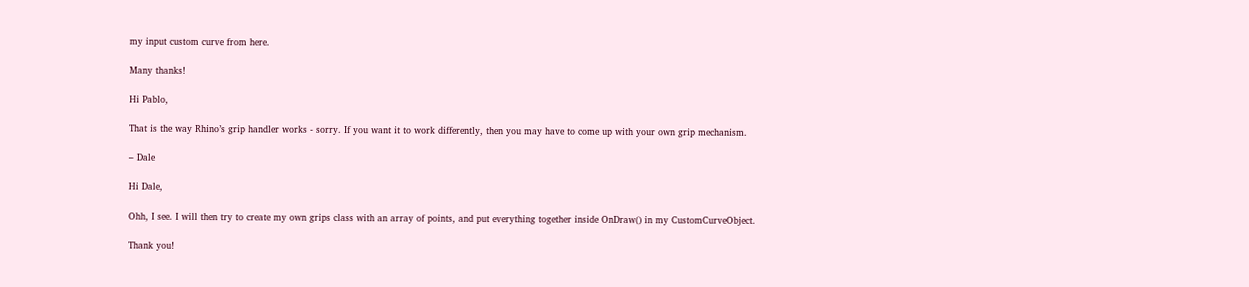my input custom curve from here.

Many thanks!

Hi Pablo,

That is the way Rhino’s grip handler works - sorry. If you want it to work differently, then you may have to come up with your own grip mechanism.

– Dale

Hi Dale,

Ohh, I see. I will then try to create my own grips class with an array of points, and put everything together inside OnDraw() in my CustomCurveObject.

Thank you!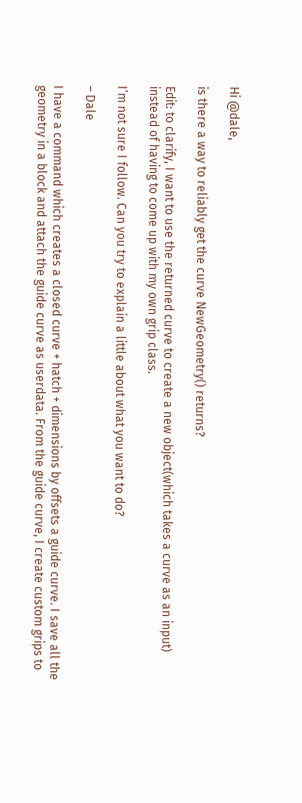Hi @dale,

is there a way to reliably get the curve NewGeometry() returns?

Edit: to clarify, I want to use the returned curve to create a new object(which takes a curve as an input) instead of having to come up with my own grip class.

I’m not sure I follow. Can you try to explain a little about what you want to do?

– Dale

I have a command which creates a closed curve + hatch + dimensions by offsets a guide curve. I save all the geometry in a block and attach the guide curve as userdata. From the guide curve, I create custom grips to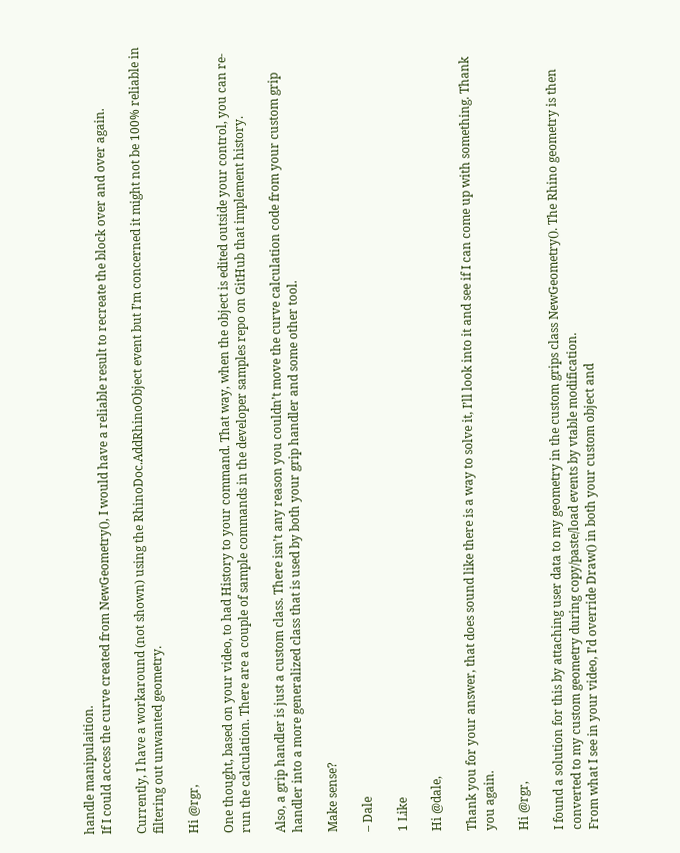handle manipulaition.
If I could access the curve created from NewGeometry(), I would have a reliable result to recreate the block over and over again.

Currently, I have a workaround (not shown) using the RhinoDoc.AddRhinoObject event but I’m concerned it might not be 100% reliable in filtering out unwanted geometry.

Hi @rgr,

One thought, based on your video, to had History to your command. That way, when the object is edited outside your control, you can re-run the calculation. There are a couple of sample commands in the developer samples repo on GitHub that implement history.

Also, a grip handler is just a custom class. There isn’t any reason you couldn’t move the curve calculation code from your custom grip handler into a more generalized class that is used by both your grip handler and some other tool.

Make sense?

– Dale

1 Like

Hi @dale,

Thank you for your answer, that does sound like there is a way to solve it, I’ll look into it and see if I can come up with something. Thank you again.

Hi @rgr,

I found a solution for this by attaching user data to my geometry in the custom grips class NewGeometry(). The Rhino geometry is then converted to my custom geometry during copy/paste/load events by vtable modification.
From what I see in your video, I’d override Draw() in both your custom object and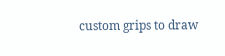custom grips to draw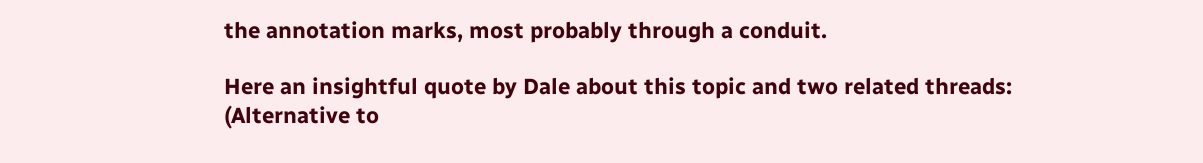the annotation marks, most probably through a conduit.

Here an insightful quote by Dale about this topic and two related threads:
(Alternative to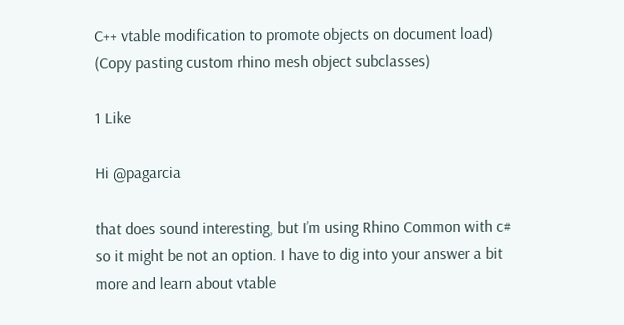C++ vtable modification to promote objects on document load)
(Copy pasting custom rhino mesh object subclasses)

1 Like

Hi @pagarcia

that does sound interesting, but I’m using Rhino Common with c# so it might be not an option. I have to dig into your answer a bit more and learn about vtable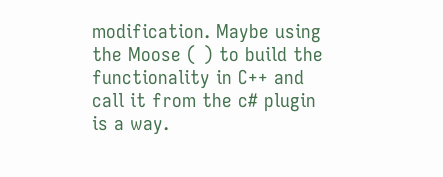modification. Maybe using the Moose ( ) to build the functionality in C++ and call it from the c# plugin is a way.